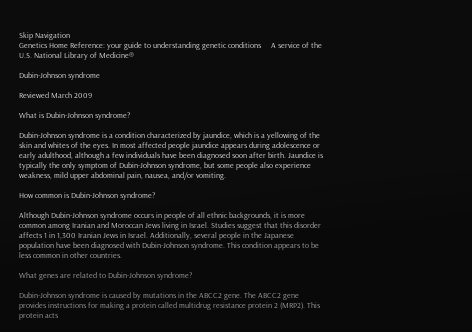Skip Navigation
Genetics Home Reference: your guide to understanding genetic conditions     A service of the U.S. National Library of Medicine®

Dubin-Johnson syndrome

Reviewed March 2009

What is Dubin-Johnson syndrome?

Dubin-Johnson syndrome is a condition characterized by jaundice, which is a yellowing of the skin and whites of the eyes. In most affected people jaundice appears during adolescence or early adulthood, although a few individuals have been diagnosed soon after birth. Jaundice is typically the only symptom of Dubin-Johnson syndrome, but some people also experience weakness, mild upper abdominal pain, nausea, and/or vomiting.

How common is Dubin-Johnson syndrome?

Although Dubin-Johnson syndrome occurs in people of all ethnic backgrounds, it is more common among Iranian and Moroccan Jews living in Israel. Studies suggest that this disorder affects 1 in 1,300 Iranian Jews in Israel. Additionally, several people in the Japanese population have been diagnosed with Dubin-Johnson syndrome. This condition appears to be less common in other countries.

What genes are related to Dubin-Johnson syndrome?

Dubin-Johnson syndrome is caused by mutations in the ABCC2 gene. The ABCC2 gene provides instructions for making a protein called multidrug resistance protein 2 (MRP2). This protein acts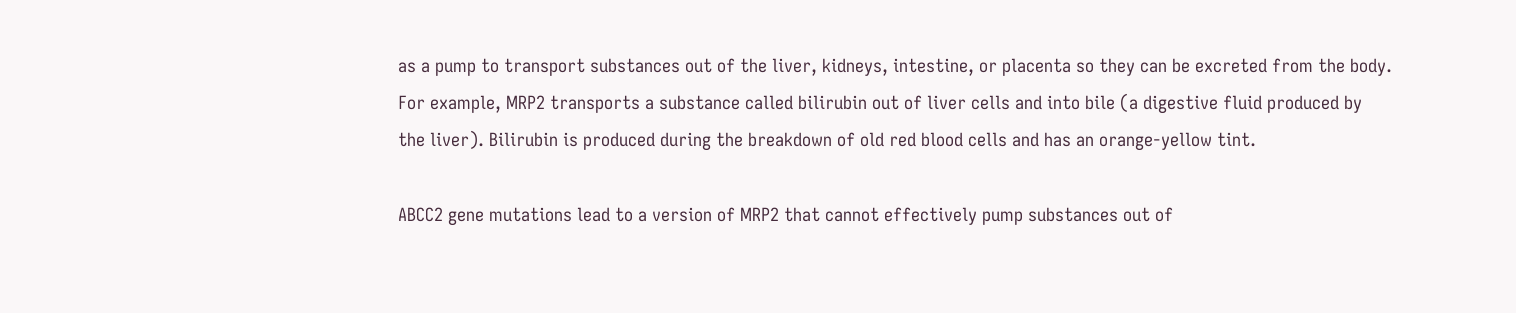as a pump to transport substances out of the liver, kidneys, intestine, or placenta so they can be excreted from the body. For example, MRP2 transports a substance called bilirubin out of liver cells and into bile (a digestive fluid produced by the liver). Bilirubin is produced during the breakdown of old red blood cells and has an orange-yellow tint.

ABCC2 gene mutations lead to a version of MRP2 that cannot effectively pump substances out of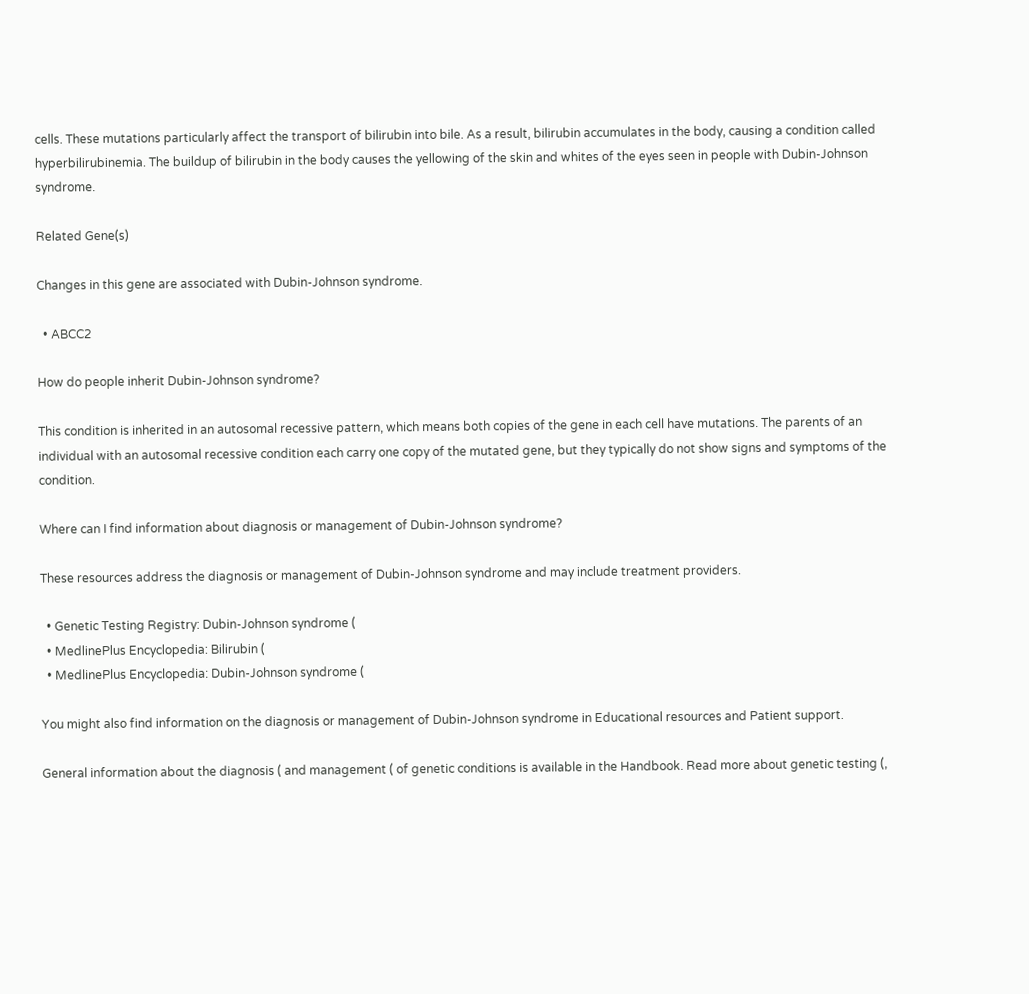cells. These mutations particularly affect the transport of bilirubin into bile. As a result, bilirubin accumulates in the body, causing a condition called hyperbilirubinemia. The buildup of bilirubin in the body causes the yellowing of the skin and whites of the eyes seen in people with Dubin-Johnson syndrome.

Related Gene(s)

Changes in this gene are associated with Dubin-Johnson syndrome.

  • ABCC2

How do people inherit Dubin-Johnson syndrome?

This condition is inherited in an autosomal recessive pattern, which means both copies of the gene in each cell have mutations. The parents of an individual with an autosomal recessive condition each carry one copy of the mutated gene, but they typically do not show signs and symptoms of the condition.

Where can I find information about diagnosis or management of Dubin-Johnson syndrome?

These resources address the diagnosis or management of Dubin-Johnson syndrome and may include treatment providers.

  • Genetic Testing Registry: Dubin-Johnson syndrome (
  • MedlinePlus Encyclopedia: Bilirubin (
  • MedlinePlus Encyclopedia: Dubin-Johnson syndrome (

You might also find information on the diagnosis or management of Dubin-Johnson syndrome in Educational resources and Patient support.

General information about the diagnosis ( and management ( of genetic conditions is available in the Handbook. Read more about genetic testing (,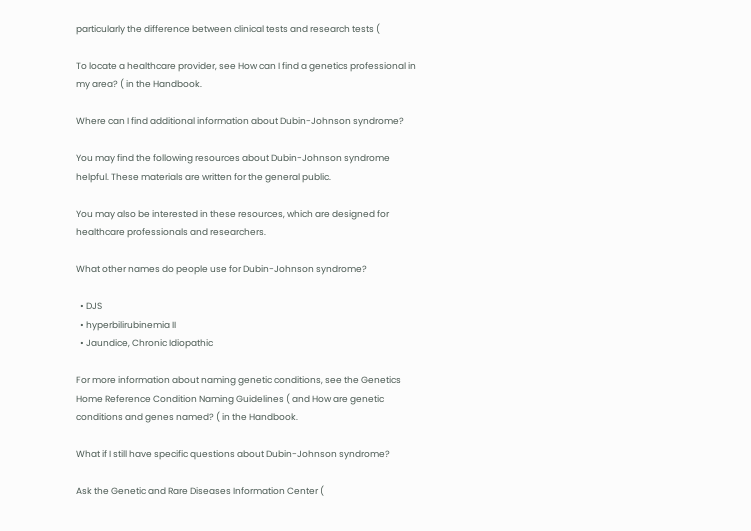particularly the difference between clinical tests and research tests (

To locate a healthcare provider, see How can I find a genetics professional in my area? ( in the Handbook.

Where can I find additional information about Dubin-Johnson syndrome?

You may find the following resources about Dubin-Johnson syndrome helpful. These materials are written for the general public.

You may also be interested in these resources, which are designed for healthcare professionals and researchers.

What other names do people use for Dubin-Johnson syndrome?

  • DJS
  • hyperbilirubinemia II
  • Jaundice, Chronic Idiopathic

For more information about naming genetic conditions, see the Genetics Home Reference Condition Naming Guidelines ( and How are genetic conditions and genes named? ( in the Handbook.

What if I still have specific questions about Dubin-Johnson syndrome?

Ask the Genetic and Rare Diseases Information Center (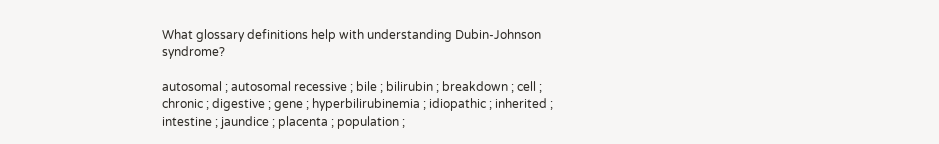What glossary definitions help with understanding Dubin-Johnson syndrome?

autosomal ; autosomal recessive ; bile ; bilirubin ; breakdown ; cell ; chronic ; digestive ; gene ; hyperbilirubinemia ; idiopathic ; inherited ; intestine ; jaundice ; placenta ; population ;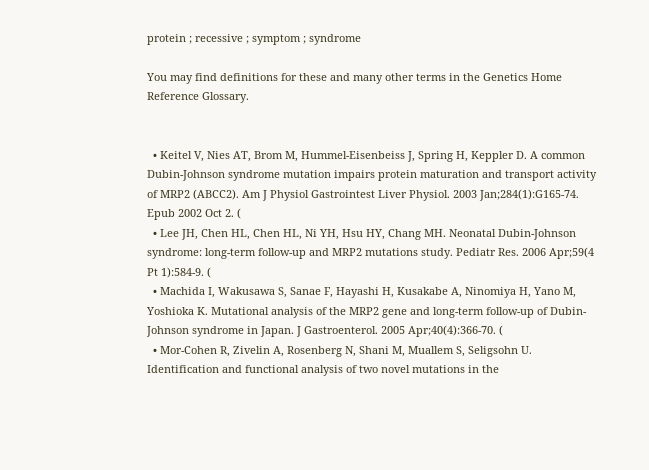protein ; recessive ; symptom ; syndrome

You may find definitions for these and many other terms in the Genetics Home Reference Glossary.


  • Keitel V, Nies AT, Brom M, Hummel-Eisenbeiss J, Spring H, Keppler D. A common Dubin-Johnson syndrome mutation impairs protein maturation and transport activity of MRP2 (ABCC2). Am J Physiol Gastrointest Liver Physiol. 2003 Jan;284(1):G165-74. Epub 2002 Oct 2. (
  • Lee JH, Chen HL, Chen HL, Ni YH, Hsu HY, Chang MH. Neonatal Dubin-Johnson syndrome: long-term follow-up and MRP2 mutations study. Pediatr Res. 2006 Apr;59(4 Pt 1):584-9. (
  • Machida I, Wakusawa S, Sanae F, Hayashi H, Kusakabe A, Ninomiya H, Yano M, Yoshioka K. Mutational analysis of the MRP2 gene and long-term follow-up of Dubin-Johnson syndrome in Japan. J Gastroenterol. 2005 Apr;40(4):366-70. (
  • Mor-Cohen R, Zivelin A, Rosenberg N, Shani M, Muallem S, Seligsohn U. Identification and functional analysis of two novel mutations in the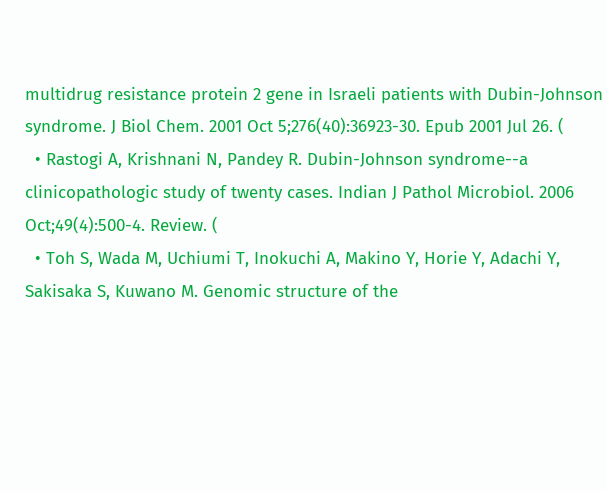multidrug resistance protein 2 gene in Israeli patients with Dubin-Johnson syndrome. J Biol Chem. 2001 Oct 5;276(40):36923-30. Epub 2001 Jul 26. (
  • Rastogi A, Krishnani N, Pandey R. Dubin-Johnson syndrome--a clinicopathologic study of twenty cases. Indian J Pathol Microbiol. 2006 Oct;49(4):500-4. Review. (
  • Toh S, Wada M, Uchiumi T, Inokuchi A, Makino Y, Horie Y, Adachi Y, Sakisaka S, Kuwano M. Genomic structure of the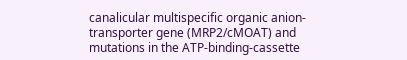canalicular multispecific organic anion-transporter gene (MRP2/cMOAT) and mutations in the ATP-binding-cassette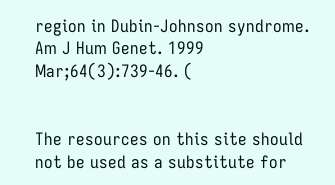region in Dubin-Johnson syndrome. Am J Hum Genet. 1999 Mar;64(3):739-46. (


The resources on this site should not be used as a substitute for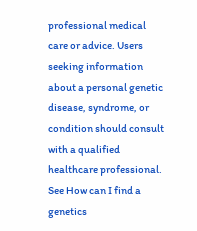professional medical care or advice. Users seeking information about a personal genetic disease, syndrome, or condition should consult with a qualified healthcare professional. See How can I find a genetics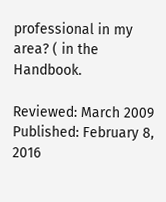professional in my area? ( in the Handbook.

Reviewed: March 2009
Published: February 8, 2016